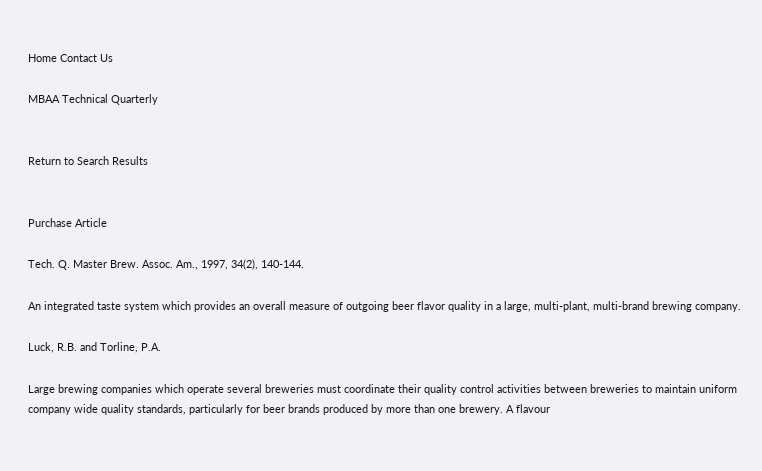Home Contact Us

MBAA Technical Quarterly


Return to Search Results


Purchase Article

Tech. Q. Master Brew. Assoc. Am., 1997, 34(2), 140-144.

An integrated taste system which provides an overall measure of outgoing beer flavor quality in a large, multi-plant, multi-brand brewing company.

Luck, R.B. and Torline, P.A.

Large brewing companies which operate several breweries must coordinate their quality control activities between breweries to maintain uniform company wide quality standards, particularly for beer brands produced by more than one brewery. A flavour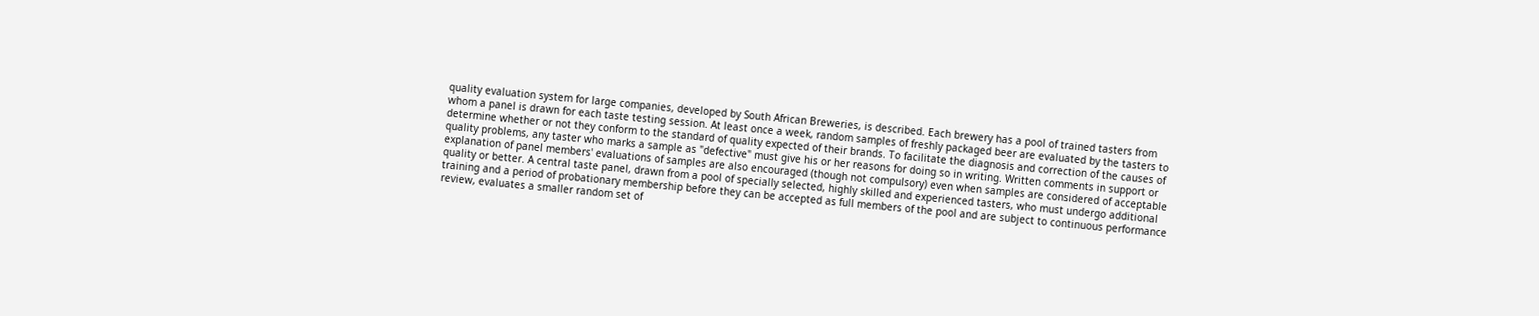quality evaluation system for large companies, developed by South African Breweries, is described. Each brewery has a pool of trained tasters from whom a panel is drawn for each taste testing session. At least once a week, random samples of freshly packaged beer are evaluated by the tasters to determine whether or not they conform to the standard of quality expected of their brands. To facilitate the diagnosis and correction of the causes of quality problems, any taster who marks a sample as "defective" must give his or her reasons for doing so in writing. Written comments in support or explanation of panel members' evaluations of samples are also encouraged (though not compulsory) even when samples are considered of acceptable quality or better. A central taste panel, drawn from a pool of specially selected, highly skilled and experienced tasters, who must undergo additional training and a period of probationary membership before they can be accepted as full members of the pool and are subject to continuous performance review, evaluates a smaller random set of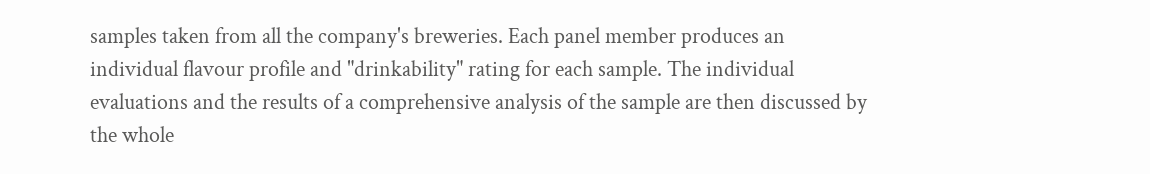samples taken from all the company's breweries. Each panel member produces an individual flavour profile and "drinkability" rating for each sample. The individual evaluations and the results of a comprehensive analysis of the sample are then discussed by the whole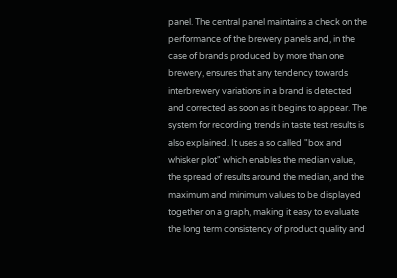panel. The central panel maintains a check on the performance of the brewery panels and, in the case of brands produced by more than one brewery, ensures that any tendency towards interbrewery variations in a brand is detected and corrected as soon as it begins to appear. The system for recording trends in taste test results is also explained. It uses a so called "box and whisker plot" which enables the median value, the spread of results around the median, and the maximum and minimum values to be displayed together on a graph, making it easy to evaluate the long term consistency of product quality and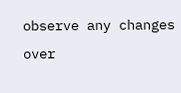observe any changes over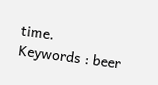time.
Keywords : beer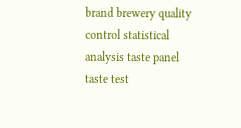brand brewery quality control statistical analysis taste panel taste test